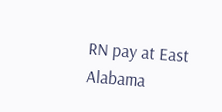RN pay at East Alabama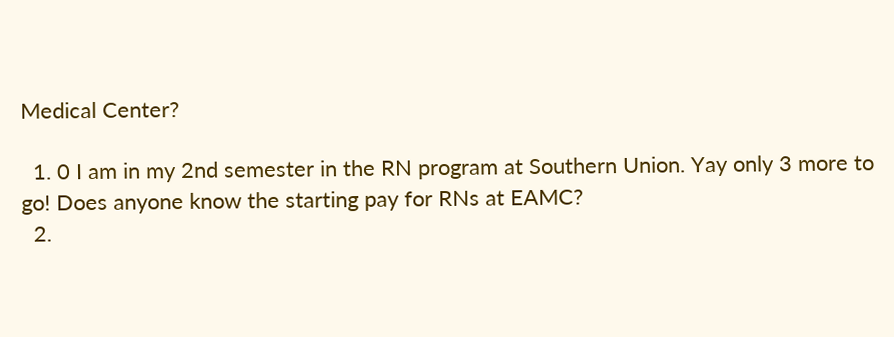Medical Center?

  1. 0 I am in my 2nd semester in the RN program at Southern Union. Yay only 3 more to go! Does anyone know the starting pay for RNs at EAMC?
  2.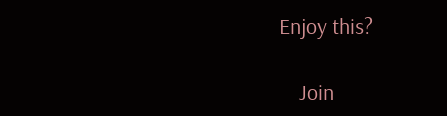Enjoy this?

    Join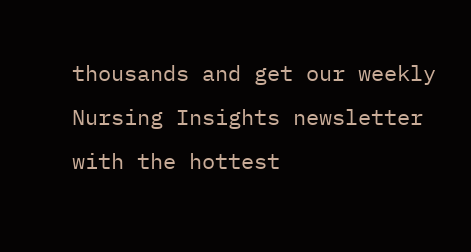thousands and get our weekly Nursing Insights newsletter with the hottest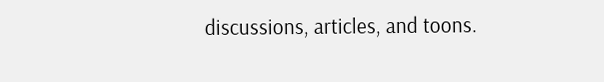discussions, articles, and toons.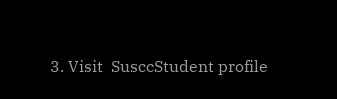3. Visit  SusccStudent profile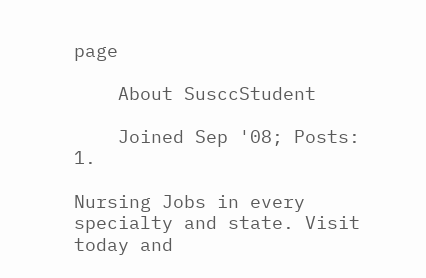page

    About SusccStudent

    Joined Sep '08; Posts: 1.

Nursing Jobs in every specialty and state. Visit today and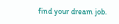find your dream job.